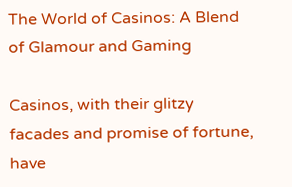The World of Casinos: A Blend of Glamour and Gaming

Casinos, with their glitzy facades and promise of fortune, have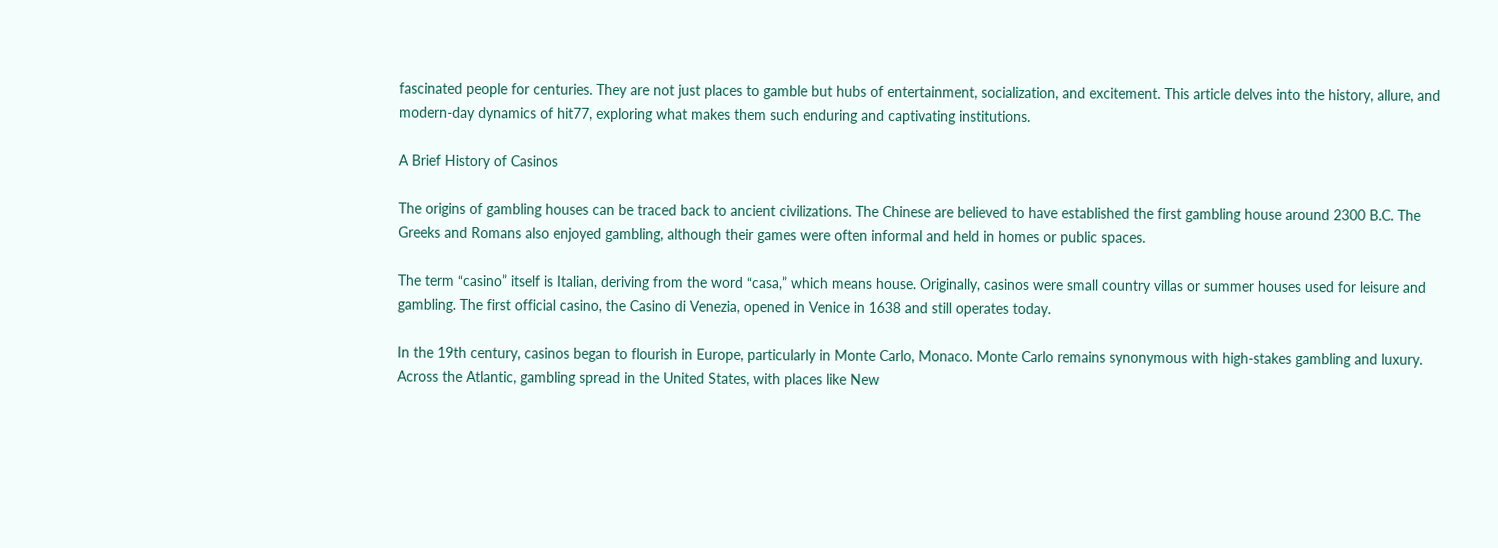fascinated people for centuries. They are not just places to gamble but hubs of entertainment, socialization, and excitement. This article delves into the history, allure, and modern-day dynamics of hit77, exploring what makes them such enduring and captivating institutions.

A Brief History of Casinos

The origins of gambling houses can be traced back to ancient civilizations. The Chinese are believed to have established the first gambling house around 2300 B.C. The Greeks and Romans also enjoyed gambling, although their games were often informal and held in homes or public spaces.

The term “casino” itself is Italian, deriving from the word “casa,” which means house. Originally, casinos were small country villas or summer houses used for leisure and gambling. The first official casino, the Casino di Venezia, opened in Venice in 1638 and still operates today.

In the 19th century, casinos began to flourish in Europe, particularly in Monte Carlo, Monaco. Monte Carlo remains synonymous with high-stakes gambling and luxury. Across the Atlantic, gambling spread in the United States, with places like New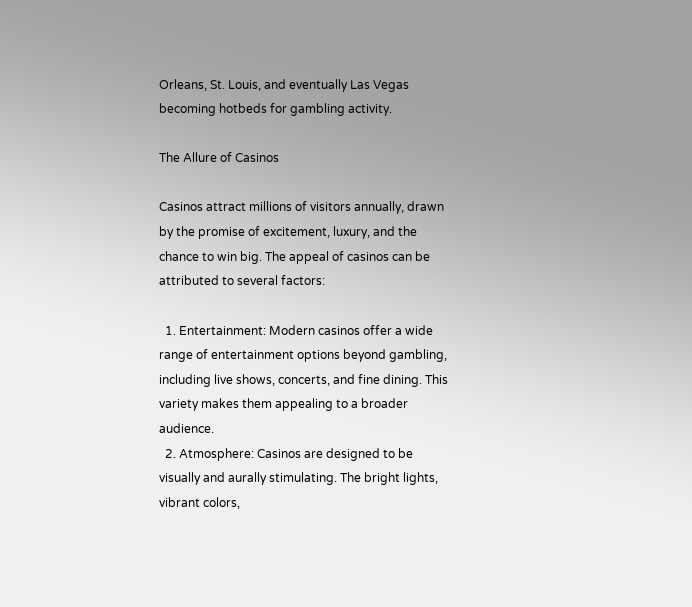Orleans, St. Louis, and eventually Las Vegas becoming hotbeds for gambling activity.

The Allure of Casinos

Casinos attract millions of visitors annually, drawn by the promise of excitement, luxury, and the chance to win big. The appeal of casinos can be attributed to several factors:

  1. Entertainment: Modern casinos offer a wide range of entertainment options beyond gambling, including live shows, concerts, and fine dining. This variety makes them appealing to a broader audience.
  2. Atmosphere: Casinos are designed to be visually and aurally stimulating. The bright lights, vibrant colors,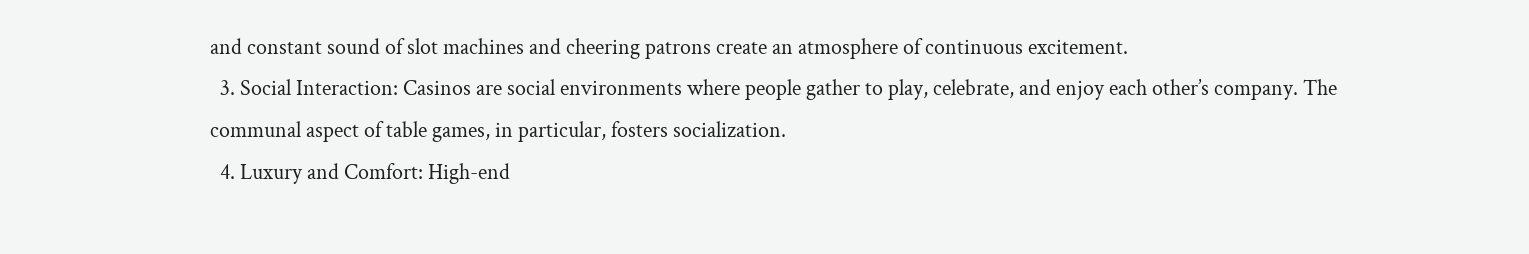and constant sound of slot machines and cheering patrons create an atmosphere of continuous excitement.
  3. Social Interaction: Casinos are social environments where people gather to play, celebrate, and enjoy each other’s company. The communal aspect of table games, in particular, fosters socialization.
  4. Luxury and Comfort: High-end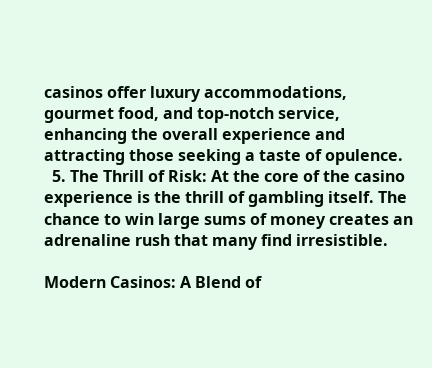casinos offer luxury accommodations, gourmet food, and top-notch service, enhancing the overall experience and attracting those seeking a taste of opulence.
  5. The Thrill of Risk: At the core of the casino experience is the thrill of gambling itself. The chance to win large sums of money creates an adrenaline rush that many find irresistible.

Modern Casinos: A Blend of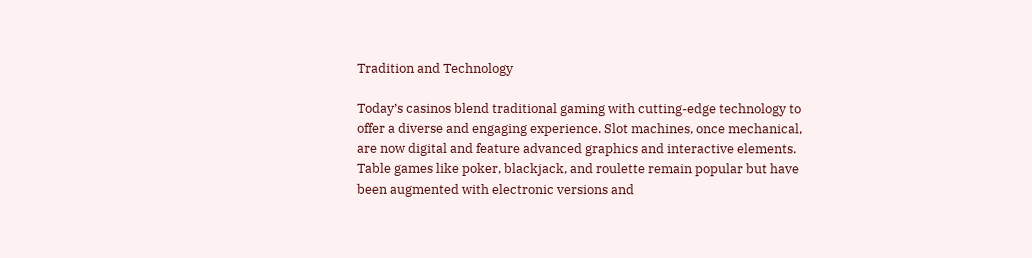Tradition and Technology

Today’s casinos blend traditional gaming with cutting-edge technology to offer a diverse and engaging experience. Slot machines, once mechanical, are now digital and feature advanced graphics and interactive elements. Table games like poker, blackjack, and roulette remain popular but have been augmented with electronic versions and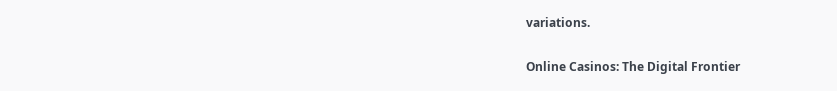variations.

Online Casinos: The Digital Frontier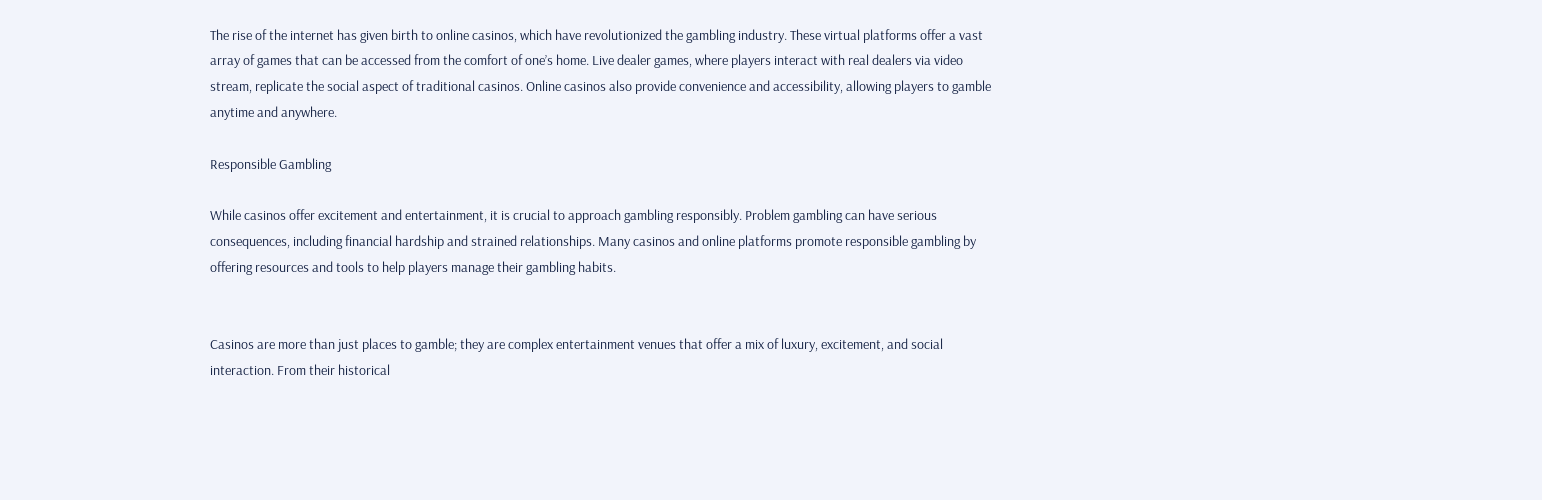The rise of the internet has given birth to online casinos, which have revolutionized the gambling industry. These virtual platforms offer a vast array of games that can be accessed from the comfort of one’s home. Live dealer games, where players interact with real dealers via video stream, replicate the social aspect of traditional casinos. Online casinos also provide convenience and accessibility, allowing players to gamble anytime and anywhere.

Responsible Gambling

While casinos offer excitement and entertainment, it is crucial to approach gambling responsibly. Problem gambling can have serious consequences, including financial hardship and strained relationships. Many casinos and online platforms promote responsible gambling by offering resources and tools to help players manage their gambling habits.


Casinos are more than just places to gamble; they are complex entertainment venues that offer a mix of luxury, excitement, and social interaction. From their historical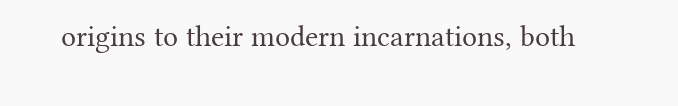origins to their modern incarnations, both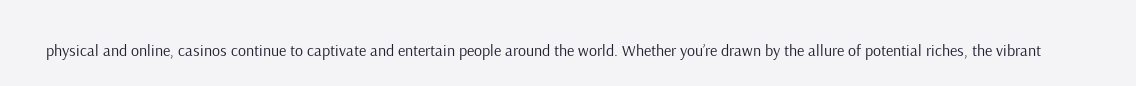physical and online, casinos continue to captivate and entertain people around the world. Whether you’re drawn by the allure of potential riches, the vibrant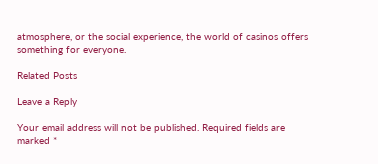atmosphere, or the social experience, the world of casinos offers something for everyone.

Related Posts

Leave a Reply

Your email address will not be published. Required fields are marked *